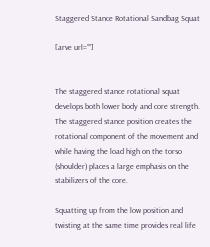Staggered Stance Rotational Sandbag Squat

[arve url=””]


The staggered stance rotational squat develops both lower body and core strength. The staggered stance position creates the rotational component of the movement and while having the load high on the torso (shoulder) places a large emphasis on the stabilizers of the core.

Squatting up from the low position and twisting at the same time provides real life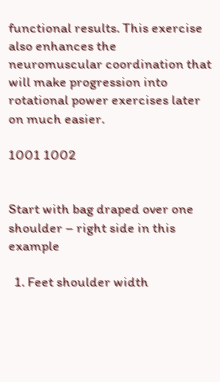functional results. This exercise also enhances the neuromuscular coordination that will make progression into rotational power exercises later on much easier.

1001 1002


Start with bag draped over one shoulder – right side in this example

  1. Feet shoulder width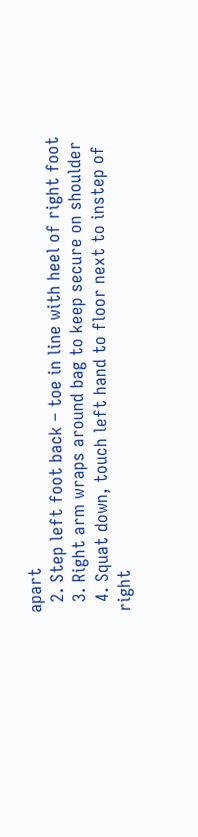apart
  2. Step left foot back – toe in line with heel of right foot
  3. Right arm wraps around bag to keep secure on shoulder
  4. Squat down, touch left hand to floor next to instep of right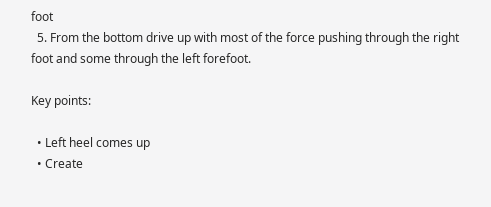foot
  5. From the bottom drive up with most of the force pushing through the right foot and some through the left forefoot.

Key points:

  • Left heel comes up
  • Create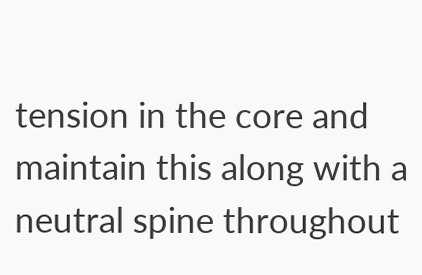tension in the core and maintain this along with a neutral spine throughout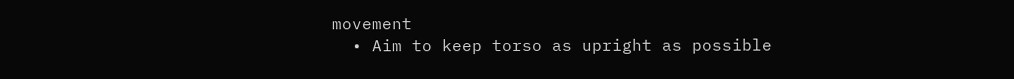movement
  • Aim to keep torso as upright as possible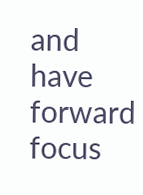and have forward focus